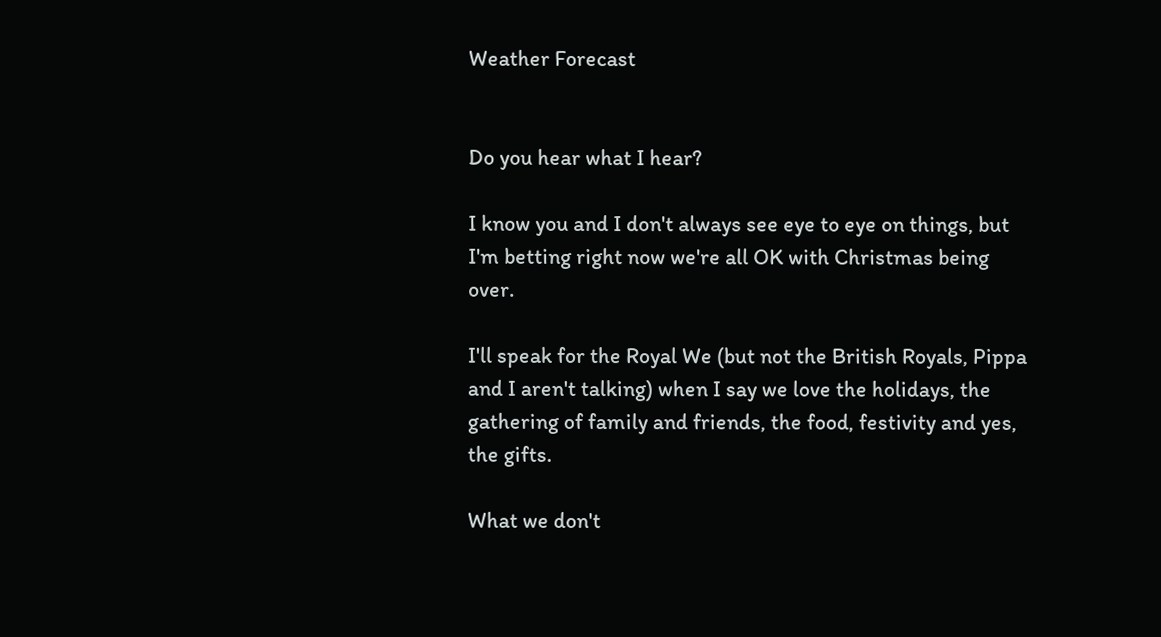Weather Forecast


Do you hear what I hear?

I know you and I don't always see eye to eye on things, but I'm betting right now we're all OK with Christmas being over.

I'll speak for the Royal We (but not the British Royals, Pippa and I aren't talking) when I say we love the holidays, the gathering of family and friends, the food, festivity and yes, the gifts.

What we don't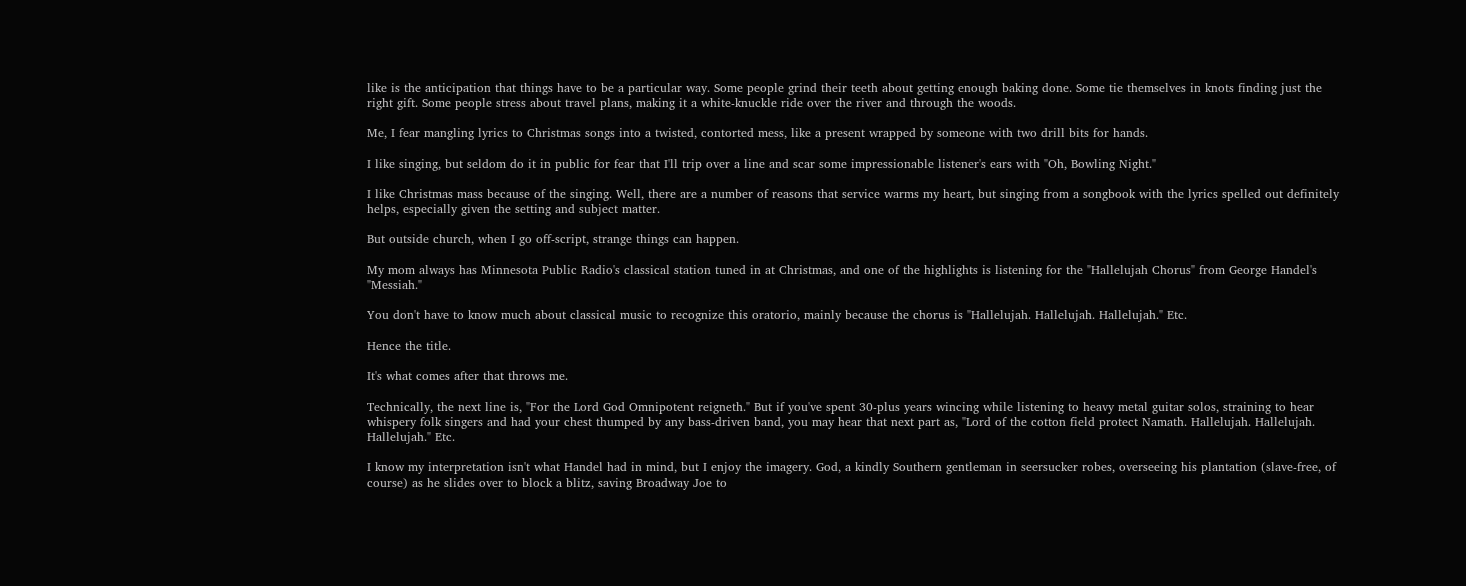like is the anticipation that things have to be a particular way. Some people grind their teeth about getting enough baking done. Some tie themselves in knots finding just the right gift. Some people stress about travel plans, making it a white-knuckle ride over the river and through the woods.

Me, I fear mangling lyrics to Christmas songs into a twisted, contorted mess, like a present wrapped by someone with two drill bits for hands.

I like singing, but seldom do it in public for fear that I'll trip over a line and scar some impressionable listener's ears with "Oh, Bowling Night."

I like Christmas mass because of the singing. Well, there are a number of reasons that service warms my heart, but singing from a songbook with the lyrics spelled out definitely helps, especially given the setting and subject matter.

But outside church, when I go off-script, strange things can happen.

My mom always has Minnesota Public Radio's classical station tuned in at Christmas, and one of the highlights is listening for the "Hallelujah Chorus" from George Handel's "Messiah."

You don't have to know much about classical music to recognize this oratorio, mainly because the chorus is "Hallelujah. Hallelujah. Hallelujah." Etc.

Hence the title.

It's what comes after that throws me.

Technically, the next line is, "For the Lord God Omnipotent reigneth." But if you've spent 30-plus years wincing while listening to heavy metal guitar solos, straining to hear whispery folk singers and had your chest thumped by any bass-driven band, you may hear that next part as, "Lord of the cotton field protect Namath. Hallelujah. Hallelujah. Hallelujah." Etc.

I know my interpretation isn't what Handel had in mind, but I enjoy the imagery. God, a kindly Southern gentleman in seersucker robes, overseeing his plantation (slave-free, of course) as he slides over to block a blitz, saving Broadway Joe to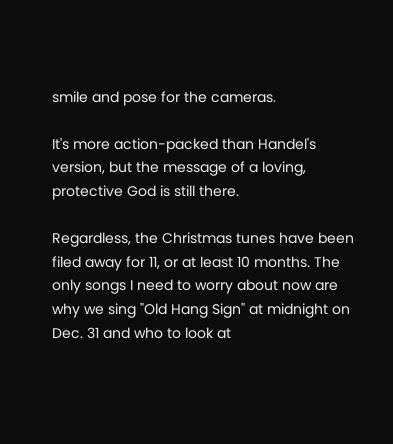smile and pose for the cameras.

It's more action-packed than Handel's version, but the message of a loving, protective God is still there.

Regardless, the Christmas tunes have been filed away for 11, or at least 10 months. The only songs I need to worry about now are why we sing "Old Hang Sign" at midnight on Dec. 31 and who to look at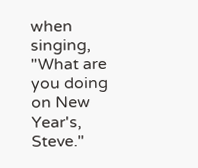when singing, "What are you doing on New Year's, Steve."